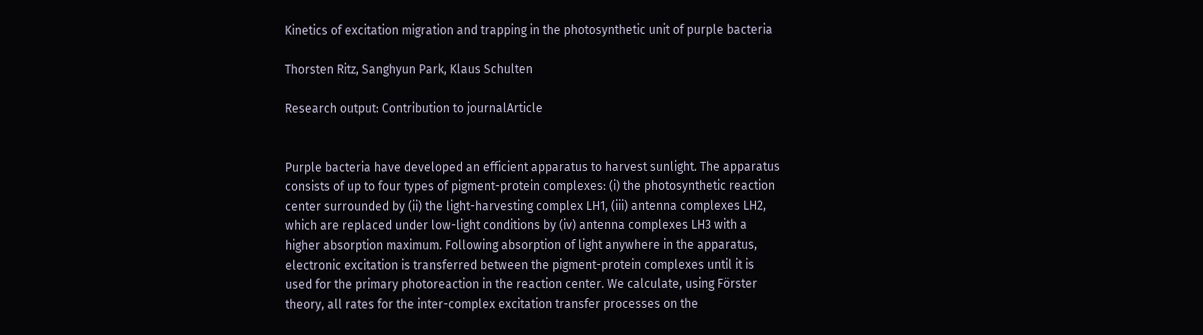Kinetics of excitation migration and trapping in the photosynthetic unit of purple bacteria

Thorsten Ritz, Sanghyun Park, Klaus Schulten

Research output: Contribution to journalArticle


Purple bacteria have developed an efficient apparatus to harvest sunlight. The apparatus consists of up to four types of pigment-protein complexes: (i) the photosynthetic reaction center surrounded by (ii) the light-harvesting complex LH1, (iii) antenna complexes LH2, which are replaced under low-light conditions by (iv) antenna complexes LH3 with a higher absorption maximum. Following absorption of light anywhere in the apparatus, electronic excitation is transferred between the pigment-protein complexes until it is used for the primary photoreaction in the reaction center. We calculate, using Förster theory, all rates for the inter-complex excitation transfer processes on the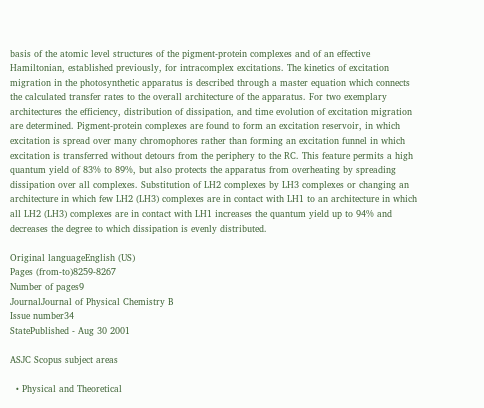basis of the atomic level structures of the pigment-protein complexes and of an effective Hamiltonian, established previously, for intracomplex excitations. The kinetics of excitation migration in the photosynthetic apparatus is described through a master equation which connects the calculated transfer rates to the overall architecture of the apparatus. For two exemplary architectures the efficiency, distribution of dissipation, and time evolution of excitation migration are determined. Pigment-protein complexes are found to form an excitation reservoir, in which excitation is spread over many chromophores rather than forming an excitation funnel in which excitation is transferred without detours from the periphery to the RC. This feature permits a high quantum yield of 83% to 89%, but also protects the apparatus from overheating by spreading dissipation over all complexes. Substitution of LH2 complexes by LH3 complexes or changing an architecture in which few LH2 (LH3) complexes are in contact with LH1 to an architecture in which all LH2 (LH3) complexes are in contact with LH1 increases the quantum yield up to 94% and decreases the degree to which dissipation is evenly distributed.

Original languageEnglish (US)
Pages (from-to)8259-8267
Number of pages9
JournalJournal of Physical Chemistry B
Issue number34
StatePublished - Aug 30 2001

ASJC Scopus subject areas

  • Physical and Theoretical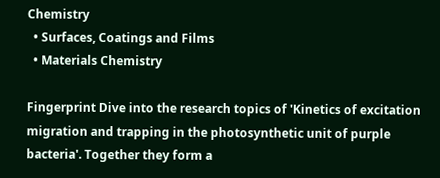Chemistry
  • Surfaces, Coatings and Films
  • Materials Chemistry

Fingerprint Dive into the research topics of 'Kinetics of excitation migration and trapping in the photosynthetic unit of purple bacteria'. Together they form a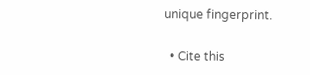unique fingerprint.

  • Cite this